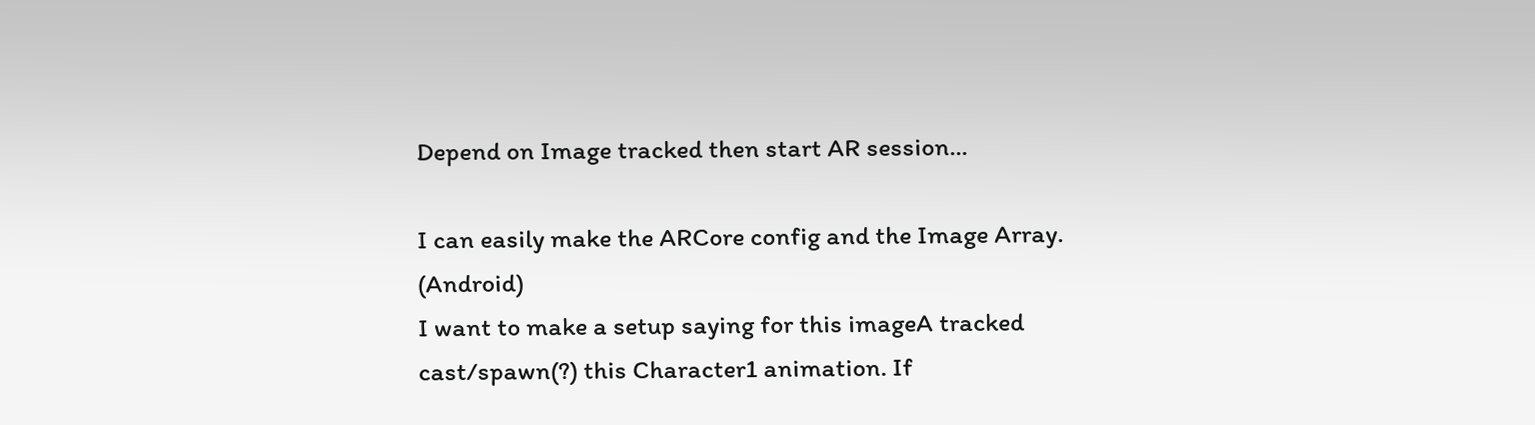Depend on Image tracked then start AR session...

I can easily make the ARCore config and the Image Array. (Android)
I want to make a setup saying for this imageA tracked cast/spawn(?) this Character1 animation. If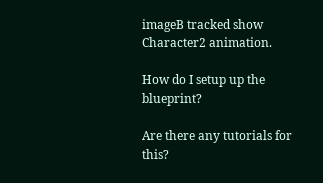imageB tracked show Character2 animation.

How do I setup up the blueprint?

Are there any tutorials for this?